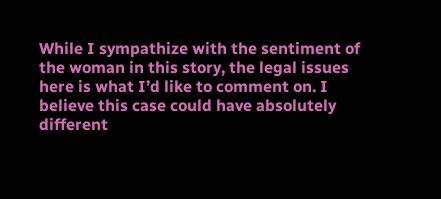While I sympathize with the sentiment of the woman in this story, the legal issues here is what I’d like to comment on. I believe this case could have absolutely different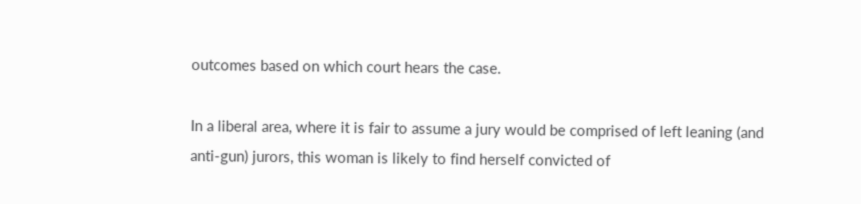outcomes based on which court hears the case.

In a liberal area, where it is fair to assume a jury would be comprised of left leaning (and anti-gun) jurors, this woman is likely to find herself convicted of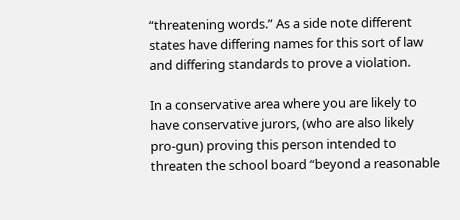“threatening words.” As a side note different states have differing names for this sort of law and differing standards to prove a violation.

In a conservative area where you are likely to have conservative jurors, (who are also likely pro-gun) proving this person intended to threaten the school board “beyond a reasonable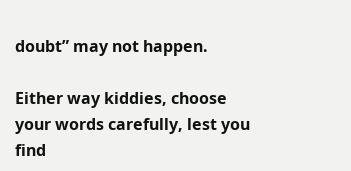doubt” may not happen.

Either way kiddies, choose your words carefully, lest you find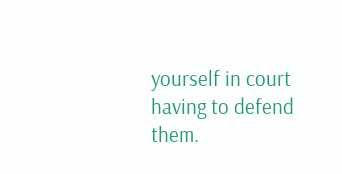yourself in court having to defend them.